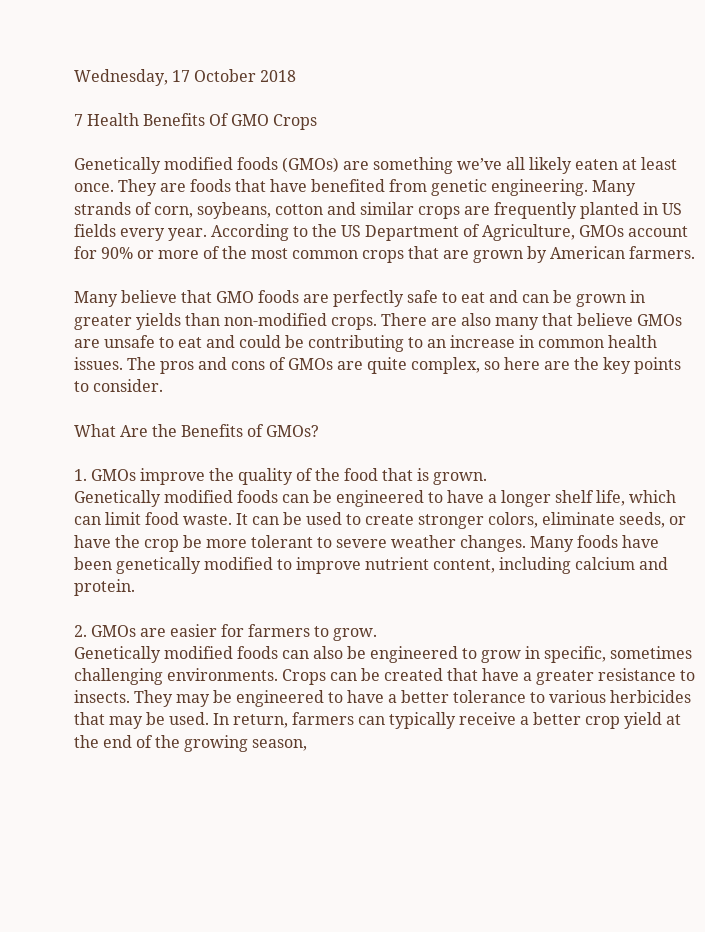Wednesday, 17 October 2018

7 Health Benefits Of GMO Crops

Genetically modified foods (GMOs) are something we’ve all likely eaten at least once. They are foods that have benefited from genetic engineering. Many strands of corn, soybeans, cotton and similar crops are frequently planted in US fields every year. According to the US Department of Agriculture, GMOs account for 90% or more of the most common crops that are grown by American farmers.

Many believe that GMO foods are perfectly safe to eat and can be grown in greater yields than non-modified crops. There are also many that believe GMOs are unsafe to eat and could be contributing to an increase in common health issues. The pros and cons of GMOs are quite complex, so here are the key points to consider.

What Are the Benefits of GMOs?

1. GMOs improve the quality of the food that is grown.
Genetically modified foods can be engineered to have a longer shelf life, which can limit food waste. It can be used to create stronger colors, eliminate seeds, or have the crop be more tolerant to severe weather changes. Many foods have been genetically modified to improve nutrient content, including calcium and protein.

2. GMOs are easier for farmers to grow.
Genetically modified foods can also be engineered to grow in specific, sometimes challenging environments. Crops can be created that have a greater resistance to insects. They may be engineered to have a better tolerance to various herbicides that may be used. In return, farmers can typically receive a better crop yield at the end of the growing season,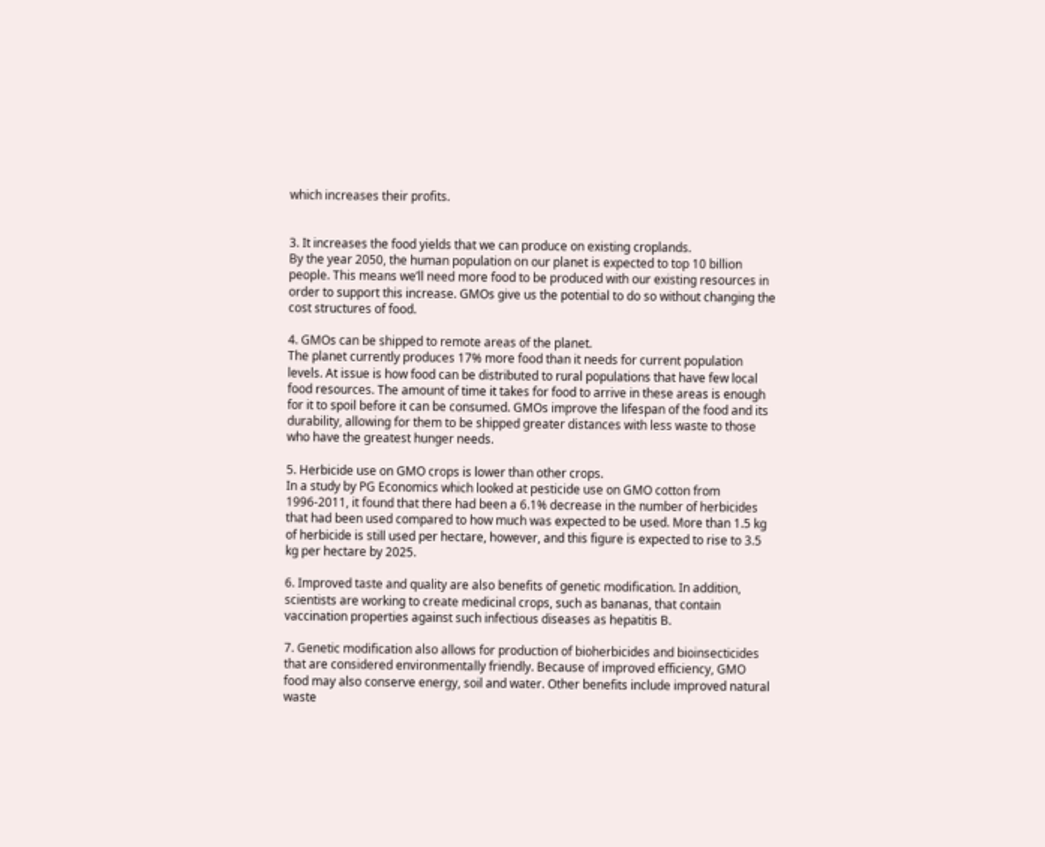which increases their profits.


3. It increases the food yields that we can produce on existing croplands.
By the year 2050, the human population on our planet is expected to top 10 billion people. This means we’ll need more food to be produced with our existing resources in order to support this increase. GMOs give us the potential to do so without changing the cost structures of food.

4. GMOs can be shipped to remote areas of the planet.
The planet currently produces 17% more food than it needs for current population levels. At issue is how food can be distributed to rural populations that have few local food resources. The amount of time it takes for food to arrive in these areas is enough for it to spoil before it can be consumed. GMOs improve the lifespan of the food and its durability, allowing for them to be shipped greater distances with less waste to those who have the greatest hunger needs.

5. Herbicide use on GMO crops is lower than other crops.
In a study by PG Economics which looked at pesticide use on GMO cotton from 1996-2011, it found that there had been a 6.1% decrease in the number of herbicides that had been used compared to how much was expected to be used. More than 1.5 kg of herbicide is still used per hectare, however, and this figure is expected to rise to 3.5 kg per hectare by 2025.

6. Improved taste and quality are also benefits of genetic modification. In addition, scientists are working to create medicinal crops, such as bananas, that contain vaccination properties against such infectious diseases as hepatitis B.

7. Genetic modification also allows for production of bioherbicides and bioinsecticides that are considered environmentally friendly. Because of improved efficiency, GMO food may also conserve energy, soil and water. Other benefits include improved natural waste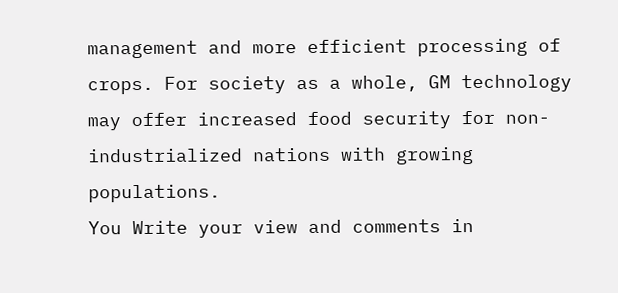management and more efficient processing of crops. For society as a whole, GM technology may offer increased food security for non-industrialized nations with growing populations.
You Write your view and comments in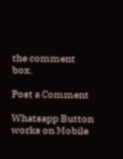the comment box.

Post a Comment

Whatsapp Button works on Mobile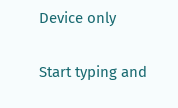Device only

Start typing and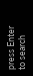press Enter to search